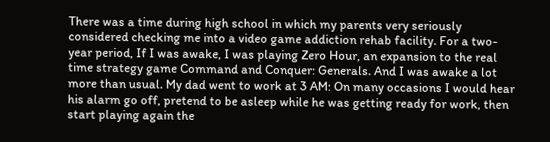There was a time during high school in which my parents very seriously considered checking me into a video game addiction rehab facility. For a two-year period, If I was awake, I was playing Zero Hour, an expansion to the real time strategy game Command and Conquer: Generals. And I was awake a lot more than usual. My dad went to work at 3 AM: On many occasions I would hear his alarm go off, pretend to be asleep while he was getting ready for work, then start playing again the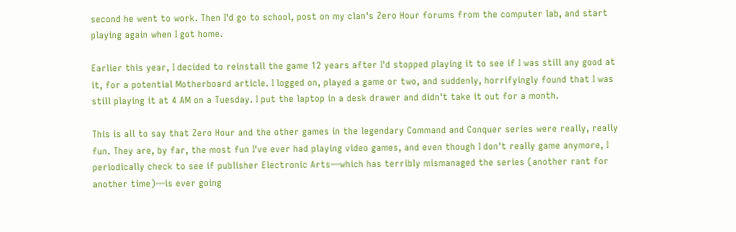second he went to work. Then I'd go to school, post on my clan's Zero Hour forums from the computer lab, and start playing again when I got home.

Earlier this year, I decided to reinstall the game 12 years after I'd stopped playing it to see if I was still any good at it, for a potential Motherboard article. I logged on, played a game or two, and suddenly, horrifyingly found that I was still playing it at 4 AM on a Tuesday. I put the laptop in a desk drawer and didn't take it out for a month.

This is all to say that Zero Hour and the other games in the legendary Command and Conquer series were really, really fun. They are, by far, the most fun I've ever had playing video games, and even though I don't really game anymore, I periodically check to see if publisher Electronic Arts—which has terribly mismanaged the series (another rant for another time)—is ever going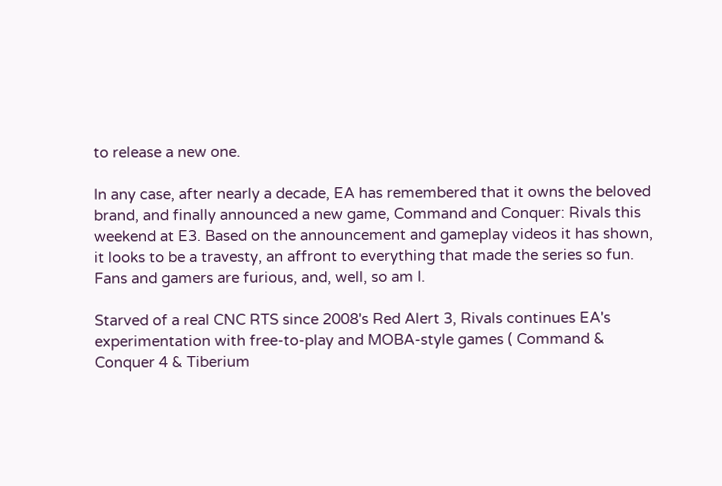to release a new one.

In any case, after nearly a decade, EA has remembered that it owns the beloved brand, and finally announced a new game, Command and Conquer: Rivals this weekend at E3. Based on the announcement and gameplay videos it has shown, it looks to be a travesty, an affront to everything that made the series so fun. Fans and gamers are furious, and, well, so am I.

Starved of a real CNC RTS since 2008's Red Alert 3, Rivals continues EA's experimentation with free-to-play and MOBA-style games ( Command & Conquer 4 & Tiberium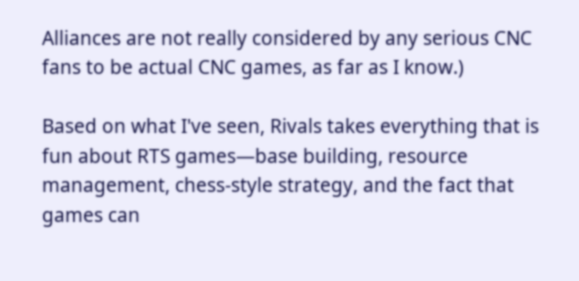Alliances are not really considered by any serious CNC fans to be actual CNC games, as far as I know.)

Based on what I've seen, Rivals takes everything that is fun about RTS games—base building, resource management, chess-style strategy, and the fact that games can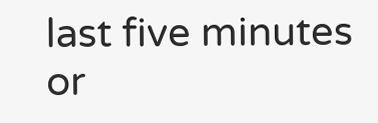last five minutes or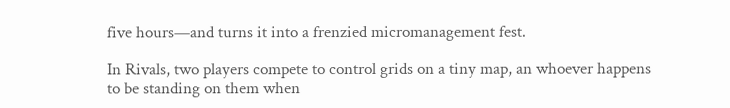five hours—and turns it into a frenzied micromanagement fest.

In Rivals, two players compete to control grids on a tiny map, an whoever happens to be standing on them when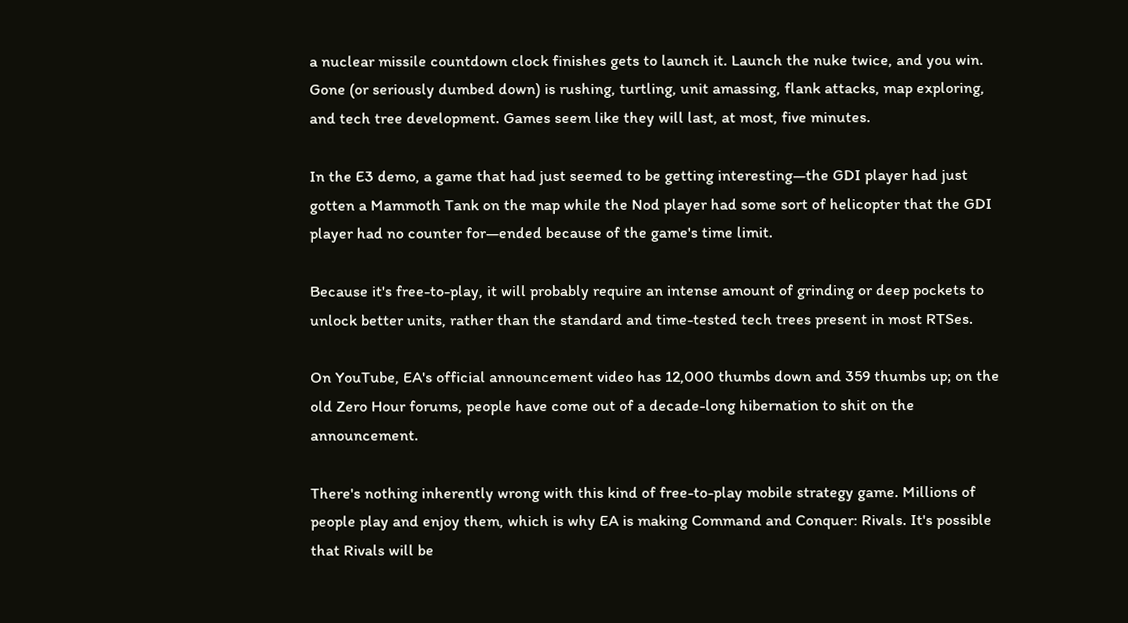a nuclear missile countdown clock finishes gets to launch it. Launch the nuke twice, and you win. Gone (or seriously dumbed down) is rushing, turtling, unit amassing, flank attacks, map exploring, and tech tree development. Games seem like they will last, at most, five minutes.

In the E3 demo, a game that had just seemed to be getting interesting—the GDI player had just gotten a Mammoth Tank on the map while the Nod player had some sort of helicopter that the GDI player had no counter for—ended because of the game's time limit.

Because it's free-to-play, it will probably require an intense amount of grinding or deep pockets to unlock better units, rather than the standard and time-tested tech trees present in most RTSes.

On YouTube, EA's official announcement video has 12,000 thumbs down and 359 thumbs up; on the old Zero Hour forums, people have come out of a decade-long hibernation to shit on the announcement.

There's nothing inherently wrong with this kind of free-to-play mobile strategy game. Millions of people play and enjoy them, which is why EA is making Command and Conquer: Rivals. It's possible that Rivals will be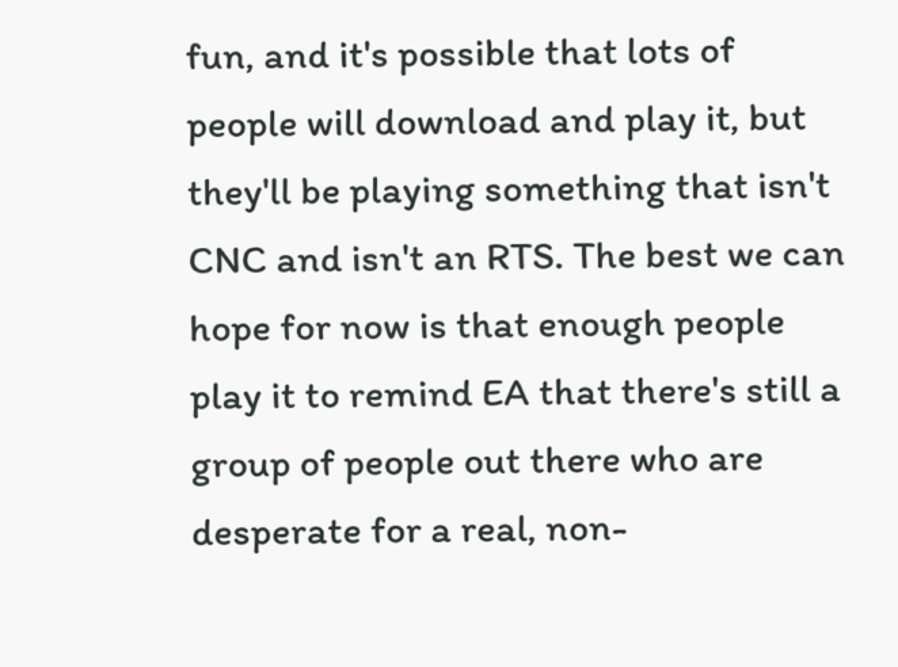fun, and it's possible that lots of people will download and play it, but they'll be playing something that isn't CNC and isn't an RTS. The best we can hope for now is that enough people play it to remind EA that there's still a group of people out there who are desperate for a real, non-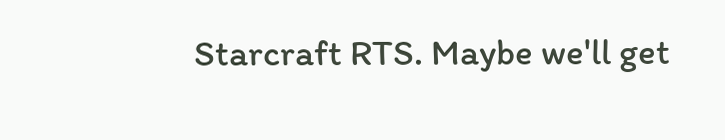Starcraft RTS. Maybe we'll get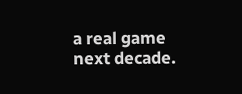a real game next decade.